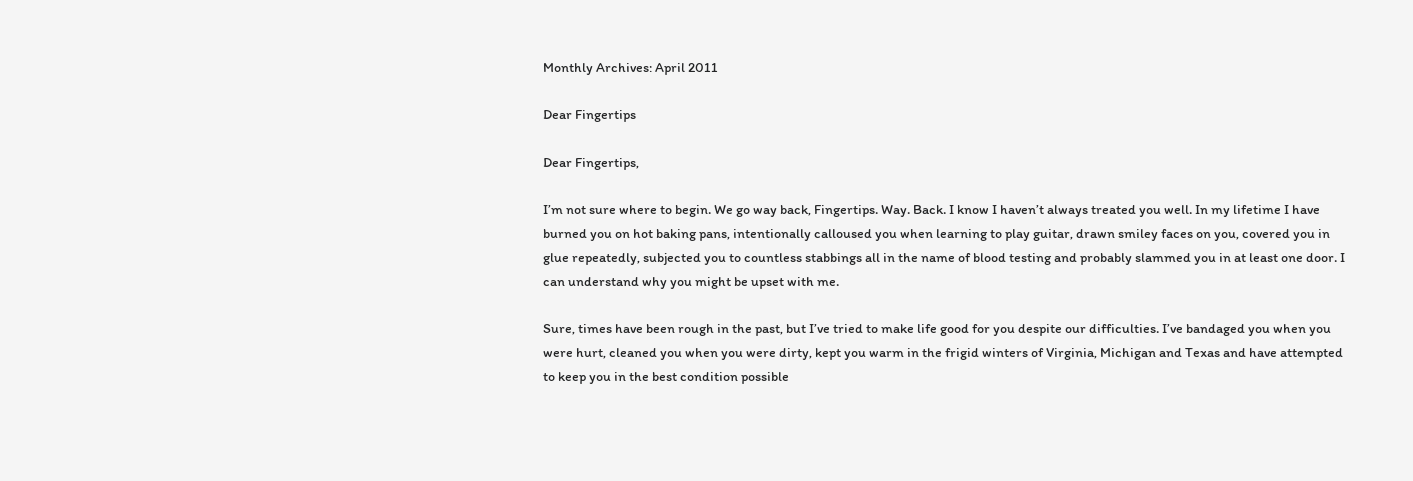Monthly Archives: April 2011

Dear Fingertips

Dear Fingertips,

I’m not sure where to begin. We go way back, Fingertips. Way. Back. I know I haven’t always treated you well. In my lifetime I have burned you on hot baking pans, intentionally calloused you when learning to play guitar, drawn smiley faces on you, covered you in glue repeatedly, subjected you to countless stabbings all in the name of blood testing and probably slammed you in at least one door. I can understand why you might be upset with me.

Sure, times have been rough in the past, but I’ve tried to make life good for you despite our difficulties. I’ve bandaged you when you were hurt, cleaned you when you were dirty, kept you warm in the frigid winters of Virginia, Michigan and Texas and have attempted to keep you in the best condition possible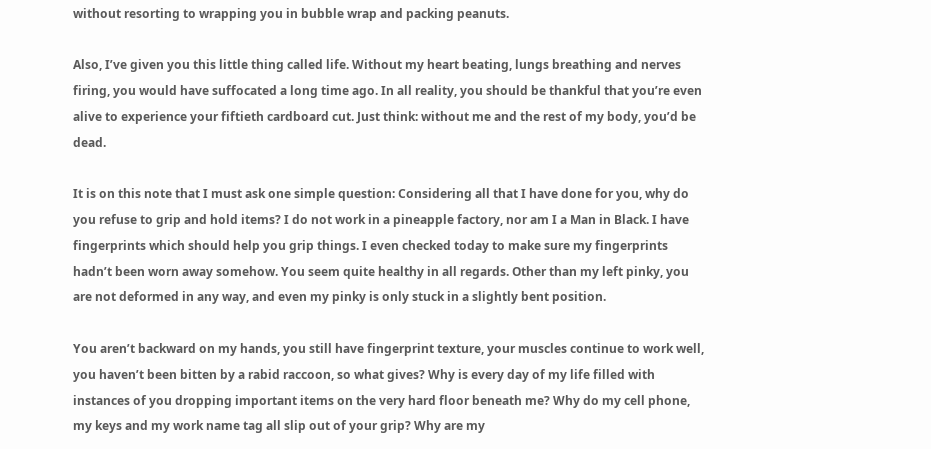without resorting to wrapping you in bubble wrap and packing peanuts.

Also, I’ve given you this little thing called life. Without my heart beating, lungs breathing and nerves firing, you would have suffocated a long time ago. In all reality, you should be thankful that you’re even alive to experience your fiftieth cardboard cut. Just think: without me and the rest of my body, you’d be dead.

It is on this note that I must ask one simple question: Considering all that I have done for you, why do you refuse to grip and hold items? I do not work in a pineapple factory, nor am I a Man in Black. I have fingerprints which should help you grip things. I even checked today to make sure my fingerprints hadn’t been worn away somehow. You seem quite healthy in all regards. Other than my left pinky, you are not deformed in any way, and even my pinky is only stuck in a slightly bent position.

You aren’t backward on my hands, you still have fingerprint texture, your muscles continue to work well, you haven’t been bitten by a rabid raccoon, so what gives? Why is every day of my life filled with instances of you dropping important items on the very hard floor beneath me? Why do my cell phone, my keys and my work name tag all slip out of your grip? Why are my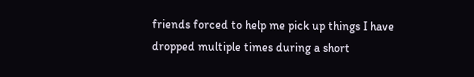friends forced to help me pick up things I have dropped multiple times during a short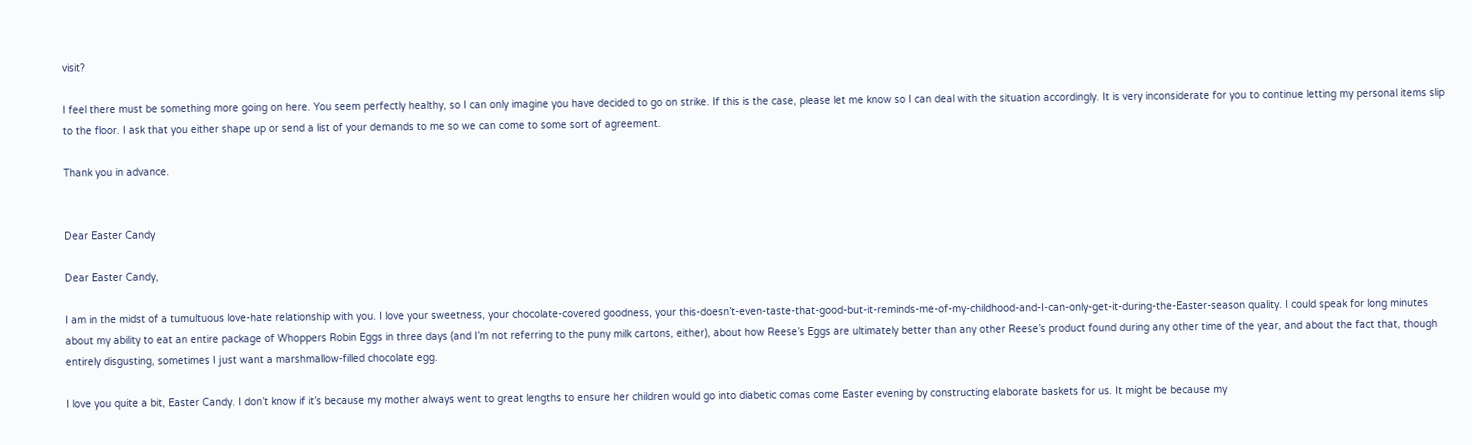visit?

I feel there must be something more going on here. You seem perfectly healthy, so I can only imagine you have decided to go on strike. If this is the case, please let me know so I can deal with the situation accordingly. It is very inconsiderate for you to continue letting my personal items slip to the floor. I ask that you either shape up or send a list of your demands to me so we can come to some sort of agreement.

Thank you in advance.


Dear Easter Candy

Dear Easter Candy,

I am in the midst of a tumultuous love-hate relationship with you. I love your sweetness, your chocolate-covered goodness, your this-doesn’t-even-taste-that-good-but-it-reminds-me-of-my-childhood-and-I-can-only-get-it-during-the-Easter-season quality. I could speak for long minutes about my ability to eat an entire package of Whoppers Robin Eggs in three days (and I’m not referring to the puny milk cartons, either), about how Reese’s Eggs are ultimately better than any other Reese’s product found during any other time of the year, and about the fact that, though entirely disgusting, sometimes I just want a marshmallow-filled chocolate egg.

I love you quite a bit, Easter Candy. I don’t know if it’s because my mother always went to great lengths to ensure her children would go into diabetic comas come Easter evening by constructing elaborate baskets for us. It might be because my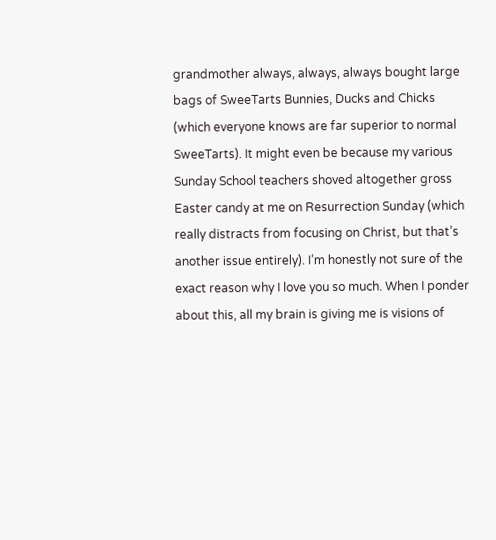grandmother always, always, always bought large bags of SweeTarts Bunnies, Ducks and Chicks (which everyone knows are far superior to normal SweeTarts). It might even be because my various Sunday School teachers shoved altogether gross Easter candy at me on Resurrection Sunday (which really distracts from focusing on Christ, but that’s another issue entirely). I’m honestly not sure of the exact reason why I love you so much. When I ponder about this, all my brain is giving me is visions of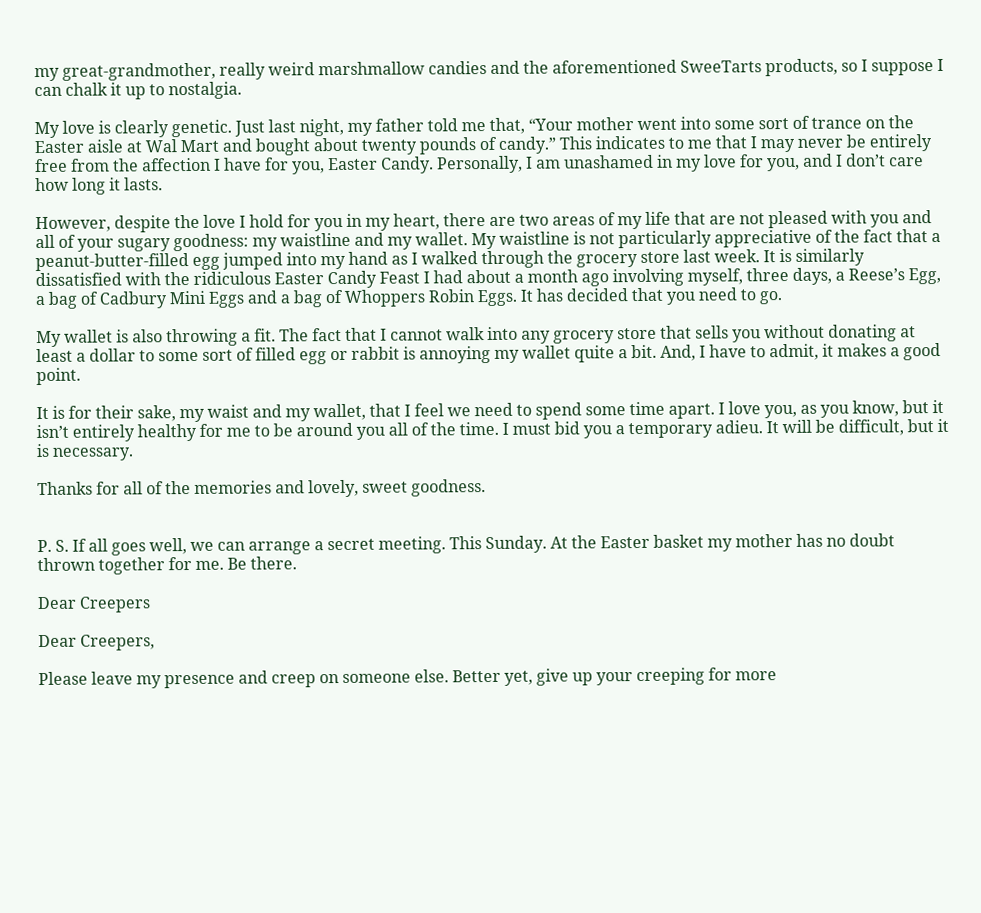my great-grandmother, really weird marshmallow candies and the aforementioned SweeTarts products, so I suppose I can chalk it up to nostalgia.

My love is clearly genetic. Just last night, my father told me that, “Your mother went into some sort of trance on the Easter aisle at Wal Mart and bought about twenty pounds of candy.” This indicates to me that I may never be entirely free from the affection I have for you, Easter Candy. Personally, I am unashamed in my love for you, and I don’t care how long it lasts.

However, despite the love I hold for you in my heart, there are two areas of my life that are not pleased with you and all of your sugary goodness: my waistline and my wallet. My waistline is not particularly appreciative of the fact that a peanut-butter-filled egg jumped into my hand as I walked through the grocery store last week. It is similarly dissatisfied with the ridiculous Easter Candy Feast I had about a month ago involving myself, three days, a Reese’s Egg, a bag of Cadbury Mini Eggs and a bag of Whoppers Robin Eggs. It has decided that you need to go.

My wallet is also throwing a fit. The fact that I cannot walk into any grocery store that sells you without donating at least a dollar to some sort of filled egg or rabbit is annoying my wallet quite a bit. And, I have to admit, it makes a good point.

It is for their sake, my waist and my wallet, that I feel we need to spend some time apart. I love you, as you know, but it isn’t entirely healthy for me to be around you all of the time. I must bid you a temporary adieu. It will be difficult, but it is necessary.

Thanks for all of the memories and lovely, sweet goodness.


P. S. If all goes well, we can arrange a secret meeting. This Sunday. At the Easter basket my mother has no doubt thrown together for me. Be there.

Dear Creepers

Dear Creepers,

Please leave my presence and creep on someone else. Better yet, give up your creeping for more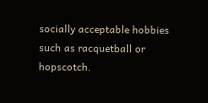socially acceptable hobbies such as racquetball or hopscotch.